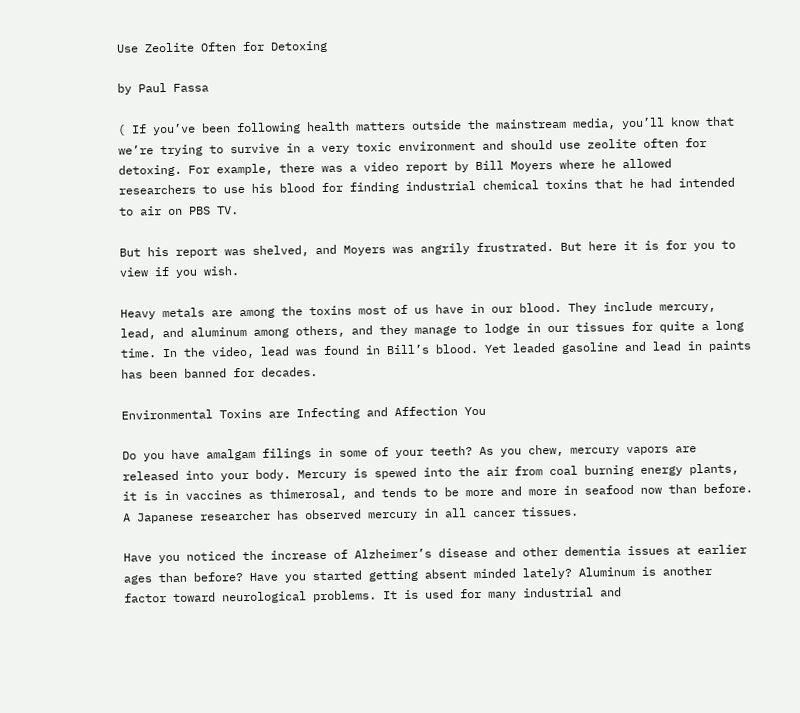Use Zeolite Often for Detoxing

by Paul Fassa

( If you’ve been following health matters outside the mainstream media, you’ll know that we’re trying to survive in a very toxic environment and should use zeolite often for detoxing. For example, there was a video report by Bill Moyers where he allowed researchers to use his blood for finding industrial chemical toxins that he had intended to air on PBS TV.

But his report was shelved, and Moyers was angrily frustrated. But here it is for you to view if you wish.

Heavy metals are among the toxins most of us have in our blood. They include mercury, lead, and aluminum among others, and they manage to lodge in our tissues for quite a long time. In the video, lead was found in Bill’s blood. Yet leaded gasoline and lead in paints has been banned for decades.

Environmental Toxins are Infecting and Affection You

Do you have amalgam filings in some of your teeth? As you chew, mercury vapors are released into your body. Mercury is spewed into the air from coal burning energy plants, it is in vaccines as thimerosal, and tends to be more and more in seafood now than before. A Japanese researcher has observed mercury in all cancer tissues.

Have you noticed the increase of Alzheimer’s disease and other dementia issues at earlier ages than before? Have you started getting absent minded lately? Aluminum is another factor toward neurological problems. It is used for many industrial and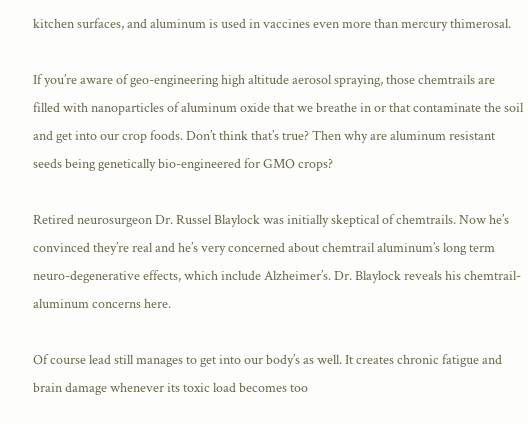kitchen surfaces, and aluminum is used in vaccines even more than mercury thimerosal.

If you’re aware of geo-engineering high altitude aerosol spraying, those chemtrails are filled with nanoparticles of aluminum oxide that we breathe in or that contaminate the soil and get into our crop foods. Don’t think that’s true? Then why are aluminum resistant seeds being genetically bio-engineered for GMO crops?

Retired neurosurgeon Dr. Russel Blaylock was initially skeptical of chemtrails. Now he’s convinced they’re real and he’s very concerned about chemtrail aluminum’s long term neuro-degenerative effects, which include Alzheimer’s. Dr. Blaylock reveals his chemtrail-aluminum concerns here.

Of course lead still manages to get into our body’s as well. It creates chronic fatigue and brain damage whenever its toxic load becomes too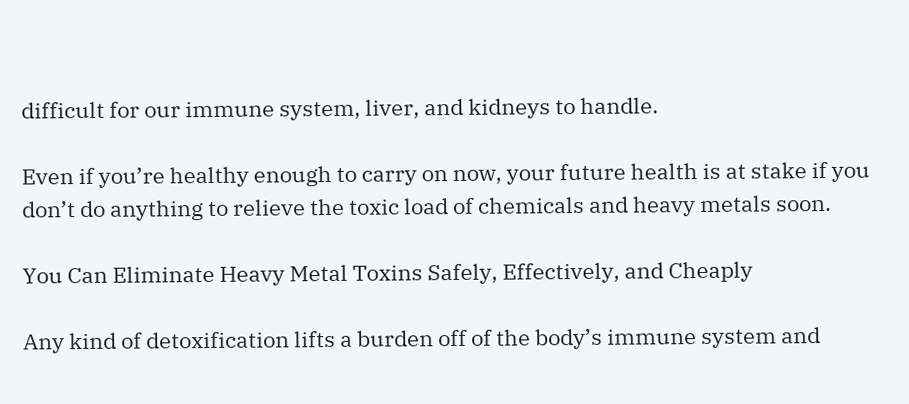difficult for our immune system, liver, and kidneys to handle.

Even if you’re healthy enough to carry on now, your future health is at stake if you don’t do anything to relieve the toxic load of chemicals and heavy metals soon.

You Can Eliminate Heavy Metal Toxins Safely, Effectively, and Cheaply

Any kind of detoxification lifts a burden off of the body’s immune system and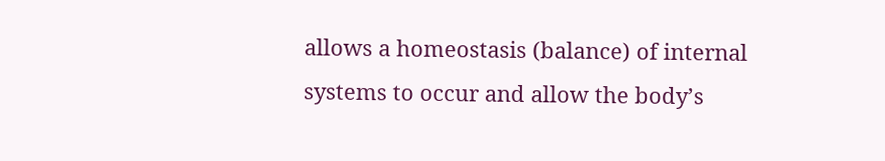allows a homeostasis (balance) of internal systems to occur and allow the body’s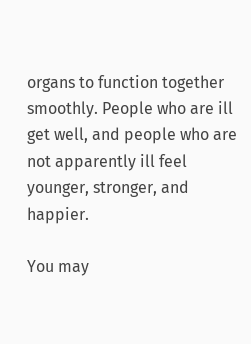organs to function together smoothly. People who are ill get well, and people who are not apparently ill feel younger, stronger, and happier.

You may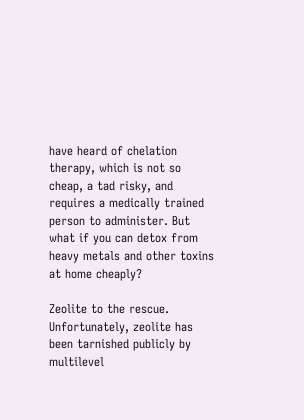have heard of chelation therapy, which is not so cheap, a tad risky, and requires a medically trained person to administer. But what if you can detox from heavy metals and other toxins at home cheaply?

Zeolite to the rescue. Unfortunately, zeolite has been tarnished publicly by multilevel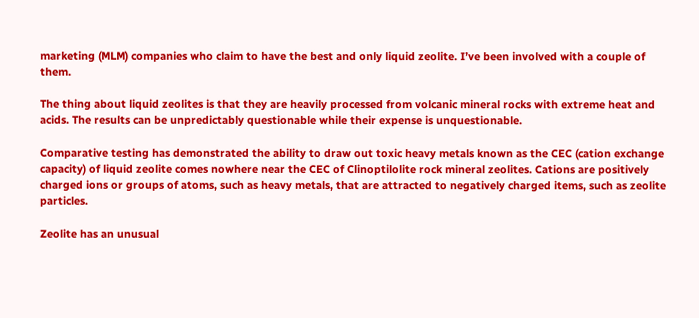marketing (MLM) companies who claim to have the best and only liquid zeolite. I’ve been involved with a couple of them.

The thing about liquid zeolites is that they are heavily processed from volcanic mineral rocks with extreme heat and acids. The results can be unpredictably questionable while their expense is unquestionable.

Comparative testing has demonstrated the ability to draw out toxic heavy metals known as the CEC (cation exchange capacity) of liquid zeolite comes nowhere near the CEC of Clinoptilolite rock mineral zeolites. Cations are positively charged ions or groups of atoms, such as heavy metals, that are attracted to negatively charged items, such as zeolite particles.

Zeolite has an unusual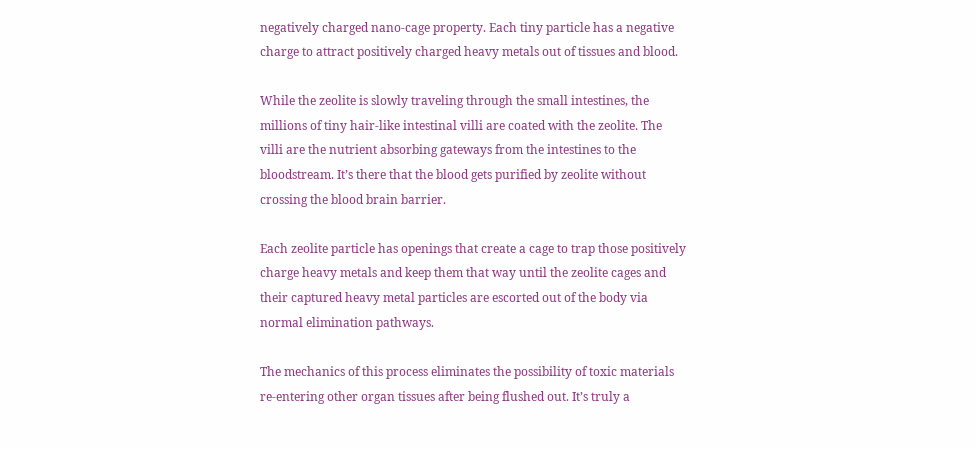negatively charged nano-cage property. Each tiny particle has a negative charge to attract positively charged heavy metals out of tissues and blood.

While the zeolite is slowly traveling through the small intestines, the millions of tiny hair-like intestinal villi are coated with the zeolite. The villi are the nutrient absorbing gateways from the intestines to the bloodstream. It’s there that the blood gets purified by zeolite without crossing the blood brain barrier.

Each zeolite particle has openings that create a cage to trap those positively charge heavy metals and keep them that way until the zeolite cages and their captured heavy metal particles are escorted out of the body via normal elimination pathways.

The mechanics of this process eliminates the possibility of toxic materials re-entering other organ tissues after being flushed out. It’s truly a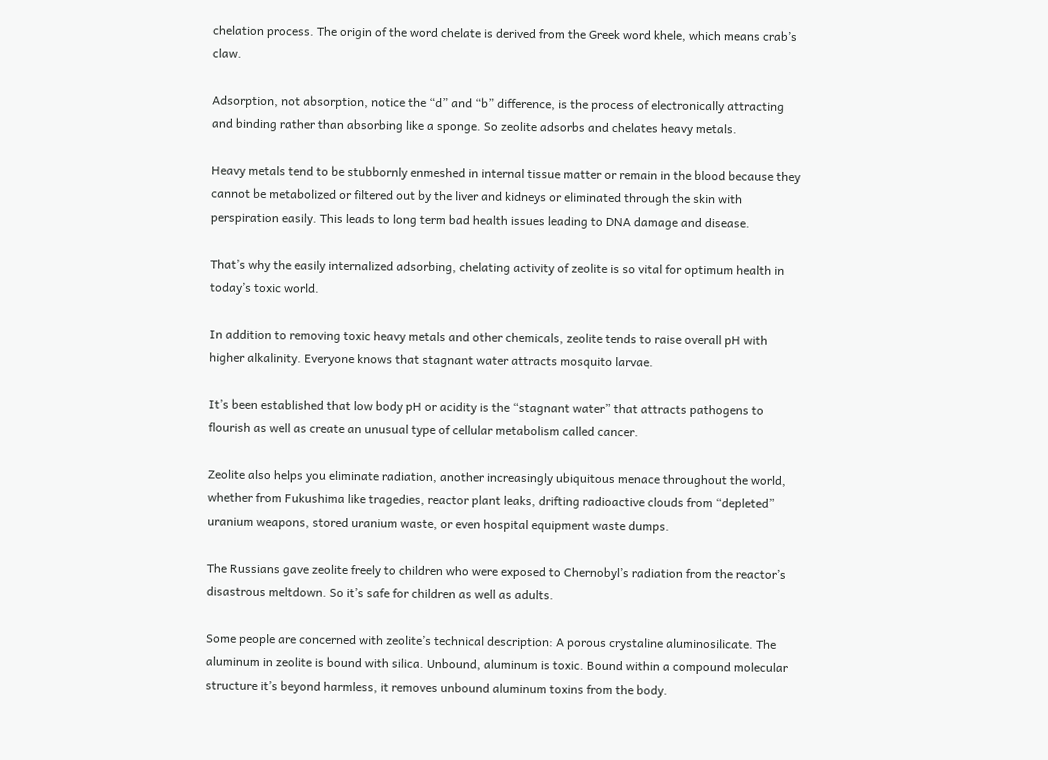chelation process. The origin of the word chelate is derived from the Greek word khele, which means crab’s claw.

Adsorption, not absorption, notice the “d” and “b” difference, is the process of electronically attracting and binding rather than absorbing like a sponge. So zeolite adsorbs and chelates heavy metals.

Heavy metals tend to be stubbornly enmeshed in internal tissue matter or remain in the blood because they cannot be metabolized or filtered out by the liver and kidneys or eliminated through the skin with perspiration easily. This leads to long term bad health issues leading to DNA damage and disease.

That’s why the easily internalized adsorbing, chelating activity of zeolite is so vital for optimum health in today’s toxic world.

In addition to removing toxic heavy metals and other chemicals, zeolite tends to raise overall pH with higher alkalinity. Everyone knows that stagnant water attracts mosquito larvae.

It’s been established that low body pH or acidity is the “stagnant water” that attracts pathogens to flourish as well as create an unusual type of cellular metabolism called cancer.

Zeolite also helps you eliminate radiation, another increasingly ubiquitous menace throughout the world, whether from Fukushima like tragedies, reactor plant leaks, drifting radioactive clouds from “depleted” uranium weapons, stored uranium waste, or even hospital equipment waste dumps.

The Russians gave zeolite freely to children who were exposed to Chernobyl’s radiation from the reactor’s disastrous meltdown. So it’s safe for children as well as adults.

Some people are concerned with zeolite’s technical description: A porous crystaline aluminosilicate. The aluminum in zeolite is bound with silica. Unbound, aluminum is toxic. Bound within a compound molecular structure it’s beyond harmless, it removes unbound aluminum toxins from the body.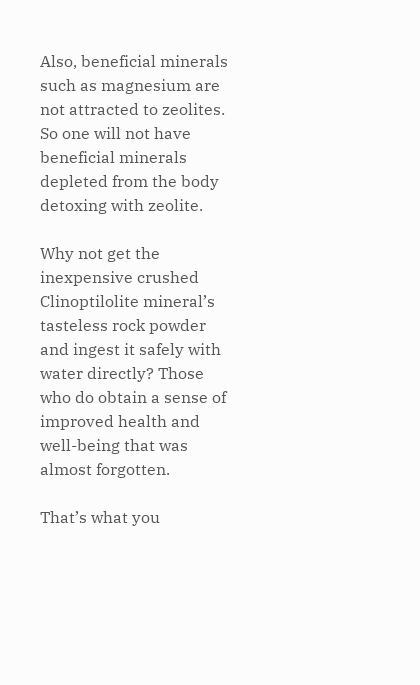Also, beneficial minerals such as magnesium are not attracted to zeolites. So one will not have beneficial minerals depleted from the body detoxing with zeolite.

Why not get the inexpensive crushed Clinoptilolite mineral’s tasteless rock powder and ingest it safely with water directly? Those who do obtain a sense of improved health and well-being that was almost forgotten.

That’s what you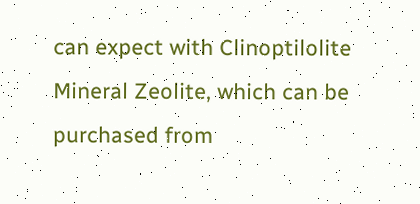can expect with Clinoptilolite Mineral Zeolite, which can be purchased from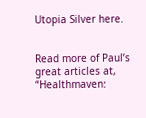Utopia Silver here.


Read more of Paul’s great articles at, “Healthmaven: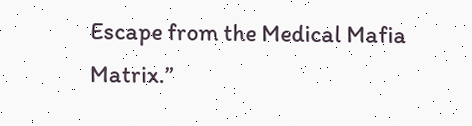Escape from the Medical Mafia Matrix.”